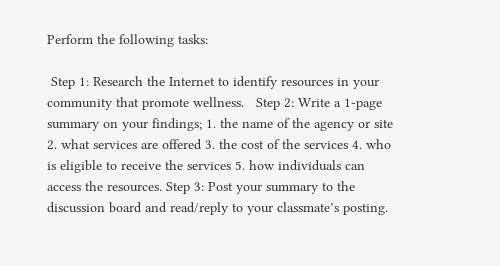Perform the following tasks:

 Step 1: Research the Internet to identify resources in your community that promote wellness.   Step 2: Write a 1-page summary on your findings; 1. the name of the agency or site 2. what services are offered 3. the cost of the services 4. who is eligible to receive the services 5. how individuals can access the resources. Step 3: Post your summary to the  discussion board and read/reply to your classmate’s posting.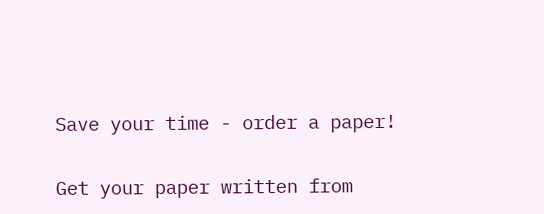Save your time - order a paper!

Get your paper written from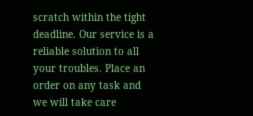scratch within the tight deadline. Our service is a reliable solution to all your troubles. Place an order on any task and we will take care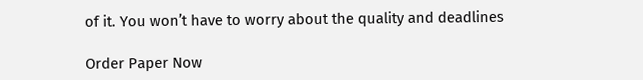of it. You won’t have to worry about the quality and deadlines

Order Paper Now